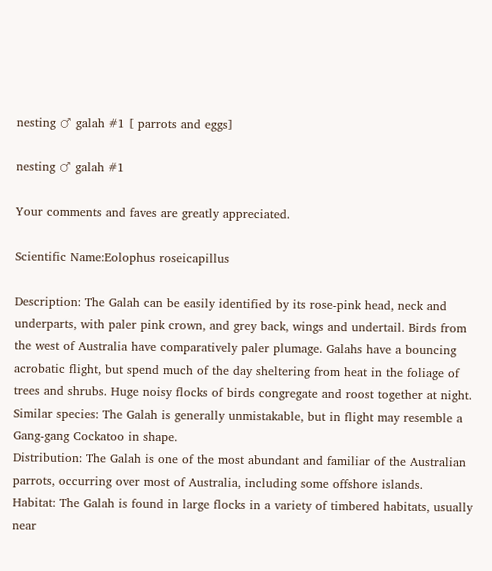nesting ♂ galah #1 [ parrots and eggs]

nesting ♂ galah #1

Your comments and faves are greatly appreciated.

Scientific Name:Eolophus roseicapillus

Description: The Galah can be easily identified by its rose-pink head, neck and underparts, with paler pink crown, and grey back, wings and undertail. Birds from the west of Australia have comparatively paler plumage. Galahs have a bouncing acrobatic flight, but spend much of the day sheltering from heat in the foliage of trees and shrubs. Huge noisy flocks of birds congregate and roost together at night.
Similar species: The Galah is generally unmistakable, but in flight may resemble a Gang-gang Cockatoo in shape.
Distribution: The Galah is one of the most abundant and familiar of the Australian parrots, occurring over most of Australia, including some offshore islands.
Habitat: The Galah is found in large flocks in a variety of timbered habitats, usually near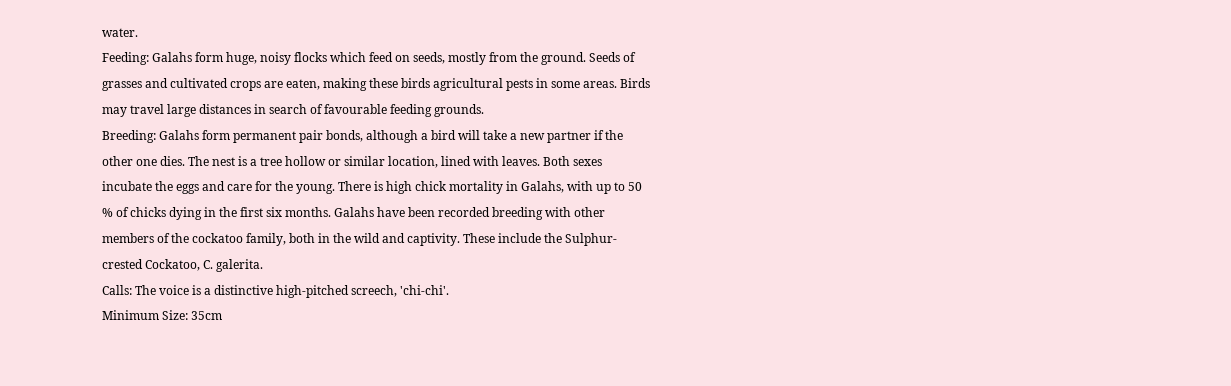water.
Feeding: Galahs form huge, noisy flocks which feed on seeds, mostly from the ground. Seeds of grasses and cultivated crops are eaten, making these birds agricultural pests in some areas. Birds may travel large distances in search of favourable feeding grounds.
Breeding: Galahs form permanent pair bonds, although a bird will take a new partner if the other one dies. The nest is a tree hollow or similar location, lined with leaves. Both sexes incubate the eggs and care for the young. There is high chick mortality in Galahs, with up to 50 % of chicks dying in the first six months. Galahs have been recorded breeding with other members of the cockatoo family, both in the wild and captivity. These include the Sulphur-crested Cockatoo, C. galerita.
Calls: The voice is a distinctive high-pitched screech, 'chi-chi'.
Minimum Size: 35cm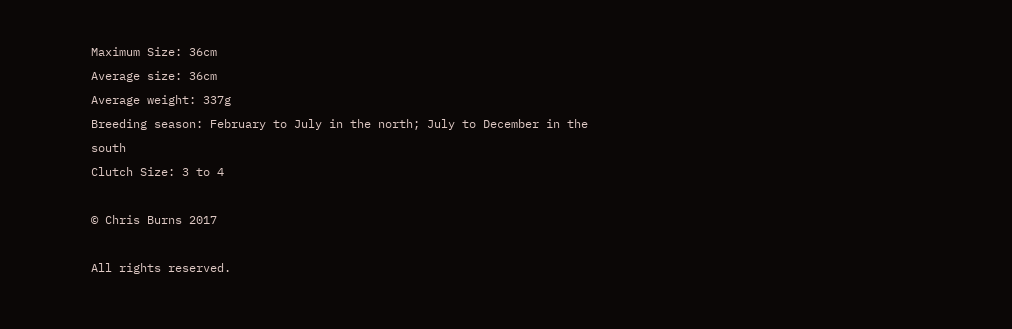Maximum Size: 36cm
Average size: 36cm
Average weight: 337g
Breeding season: February to July in the north; July to December in the south
Clutch Size: 3 to 4

© Chris Burns 2017

All rights reserved.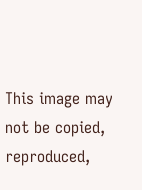This image may not be copied, reproduced,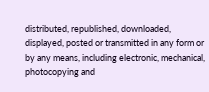distributed, republished, downloaded, displayed, posted or transmitted in any form or by any means, including electronic, mechanical, photocopying and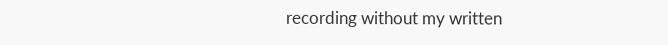recording without my written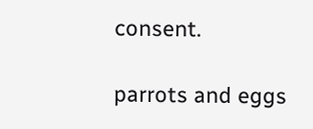consent.

parrots and eggs